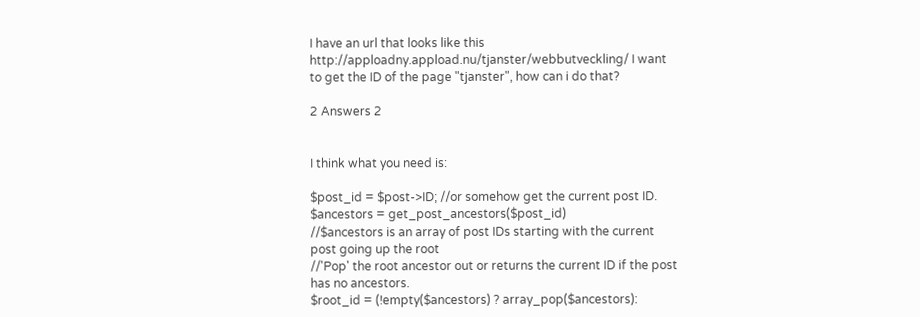I have an url that looks like this http://apploadny.appload.nu/tjanster/webbutveckling/ I want to get the ID of the page "tjanster", how can i do that?

2 Answers 2


I think what you need is:

$post_id = $post->ID; //or somehow get the current post ID.
$ancestors = get_post_ancestors($post_id)
//$ancestors is an array of post IDs starting with the current post going up the root
//'Pop' the root ancestor out or returns the current ID if the post has no ancestors.
$root_id = (!empty($ancestors) ? array_pop($ancestors):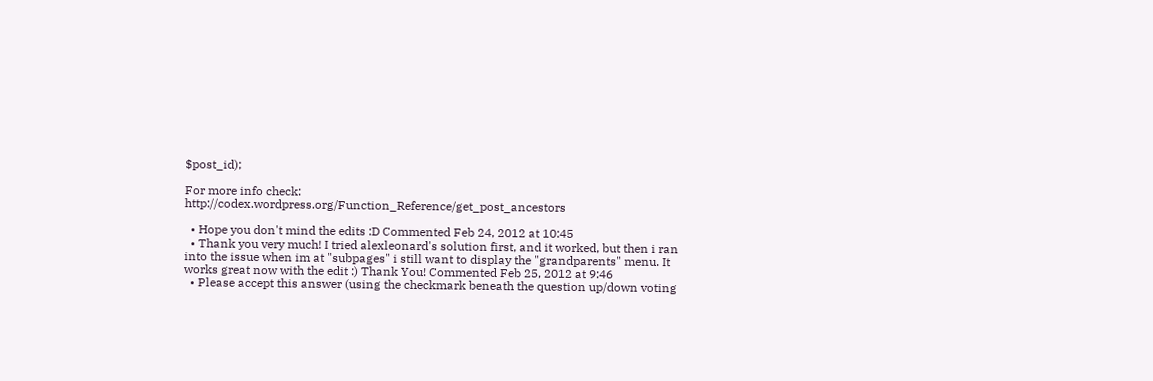$post_id);

For more info check: http://codex.wordpress.org/Function_Reference/get_post_ancestors

  • Hope you don't mind the edits :D Commented Feb 24, 2012 at 10:45
  • Thank you very much! I tried alexleonard's solution first, and it worked, but then i ran into the issue when im at "subpages" i still want to display the "grandparents" menu. It works great now with the edit :) Thank You! Commented Feb 25, 2012 at 9:46
  • Please accept this answer (using the checkmark beneath the question up/down voting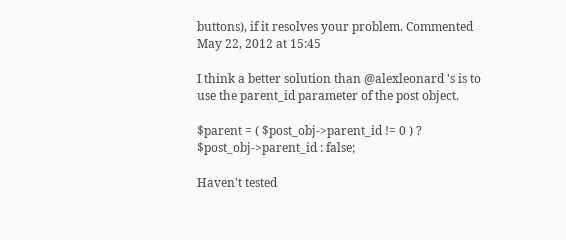buttons), if it resolves your problem. Commented May 22, 2012 at 15:45

I think a better solution than @alexleonard 's is to use the parent_id parameter of the post object.

$parent = ( $post_obj->parent_id != 0 ) ? $post_obj->parent_id : false;

Haven't tested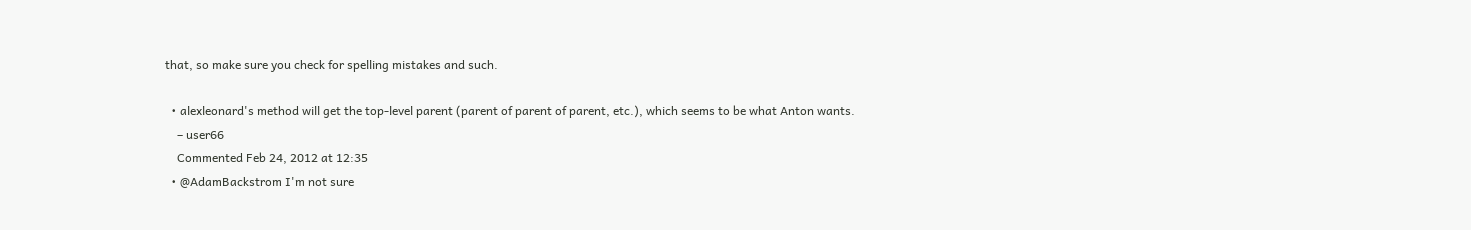that, so make sure you check for spelling mistakes and such.

  • alexleonard's method will get the top-level parent (parent of parent of parent, etc.), which seems to be what Anton wants.
    – user66
    Commented Feb 24, 2012 at 12:35
  • @AdamBackstrom I'm not sure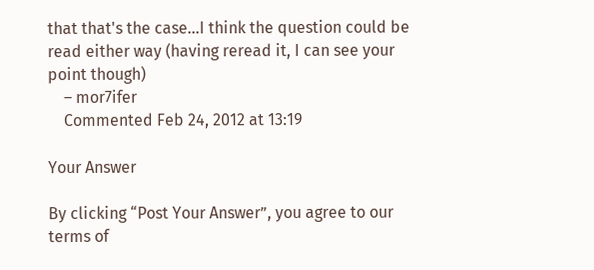that that's the case...I think the question could be read either way (having reread it, I can see your point though)
    – mor7ifer
    Commented Feb 24, 2012 at 13:19

Your Answer

By clicking “Post Your Answer”, you agree to our terms of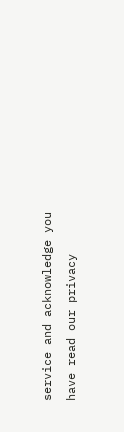service and acknowledge you have read our privacy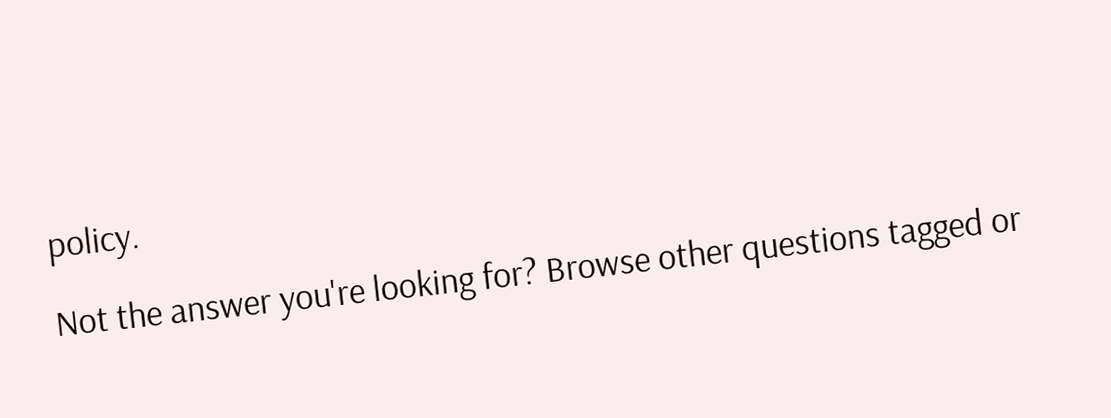policy.

Not the answer you're looking for? Browse other questions tagged or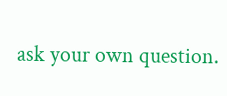ask your own question.